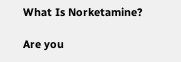What Is Norketamine?

Are you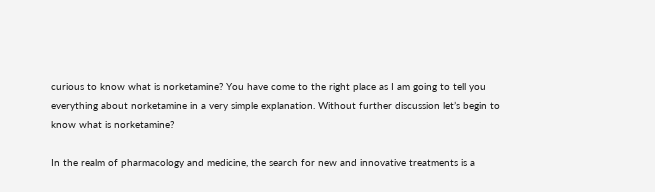curious to know what is norketamine? You have come to the right place as I am going to tell you everything about norketamine in a very simple explanation. Without further discussion let’s begin to know what is norketamine?

In the realm of pharmacology and medicine, the search for new and innovative treatments is a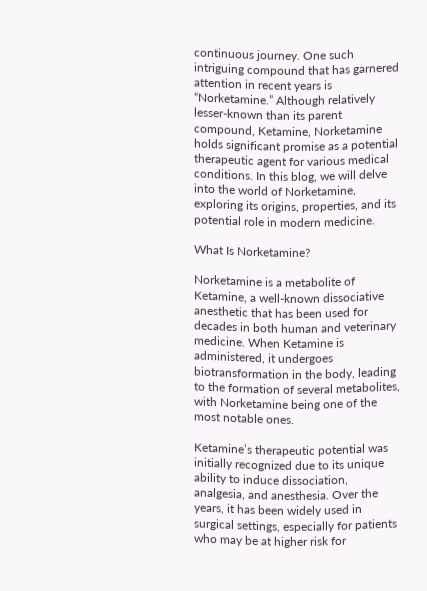continuous journey. One such intriguing compound that has garnered attention in recent years is “Norketamine.” Although relatively lesser-known than its parent compound, Ketamine, Norketamine holds significant promise as a potential therapeutic agent for various medical conditions. In this blog, we will delve into the world of Norketamine, exploring its origins, properties, and its potential role in modern medicine.

What Is Norketamine?

Norketamine is a metabolite of Ketamine, a well-known dissociative anesthetic that has been used for decades in both human and veterinary medicine. When Ketamine is administered, it undergoes biotransformation in the body, leading to the formation of several metabolites, with Norketamine being one of the most notable ones.

Ketamine’s therapeutic potential was initially recognized due to its unique ability to induce dissociation, analgesia, and anesthesia. Over the years, it has been widely used in surgical settings, especially for patients who may be at higher risk for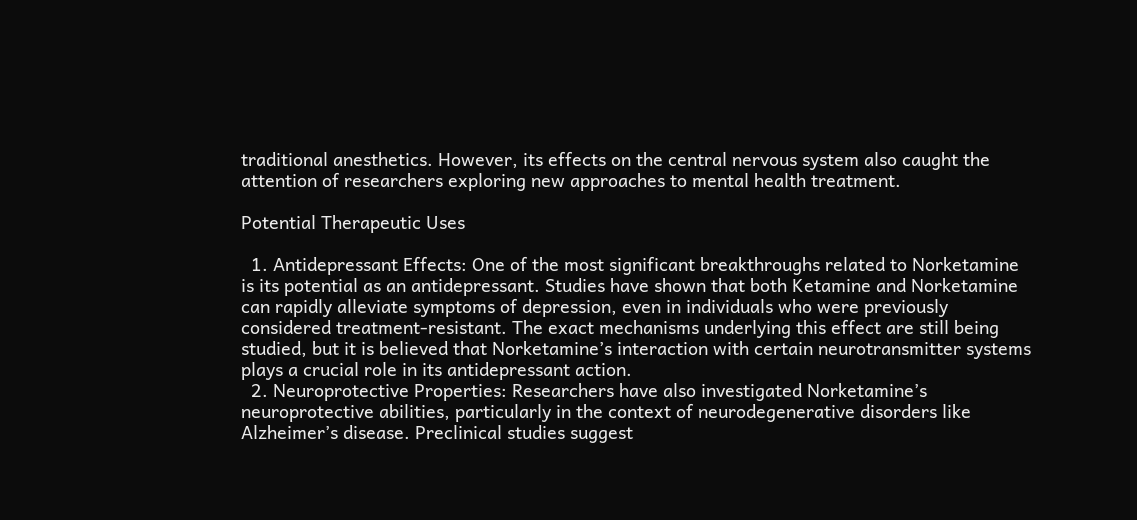traditional anesthetics. However, its effects on the central nervous system also caught the attention of researchers exploring new approaches to mental health treatment.

Potential Therapeutic Uses

  1. Antidepressant Effects: One of the most significant breakthroughs related to Norketamine is its potential as an antidepressant. Studies have shown that both Ketamine and Norketamine can rapidly alleviate symptoms of depression, even in individuals who were previously considered treatment-resistant. The exact mechanisms underlying this effect are still being studied, but it is believed that Norketamine’s interaction with certain neurotransmitter systems plays a crucial role in its antidepressant action.
  2. Neuroprotective Properties: Researchers have also investigated Norketamine’s neuroprotective abilities, particularly in the context of neurodegenerative disorders like Alzheimer’s disease. Preclinical studies suggest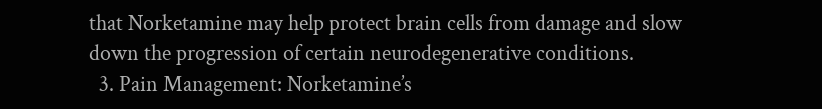that Norketamine may help protect brain cells from damage and slow down the progression of certain neurodegenerative conditions.
  3. Pain Management: Norketamine’s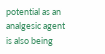potential as an analgesic agent is also being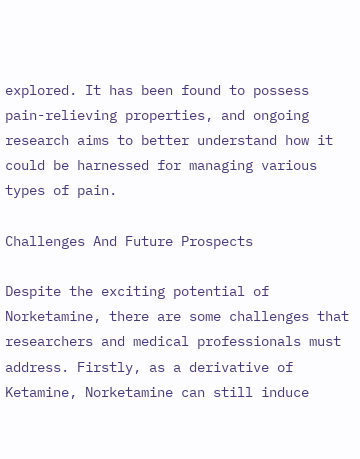explored. It has been found to possess pain-relieving properties, and ongoing research aims to better understand how it could be harnessed for managing various types of pain.

Challenges And Future Prospects

Despite the exciting potential of Norketamine, there are some challenges that researchers and medical professionals must address. Firstly, as a derivative of Ketamine, Norketamine can still induce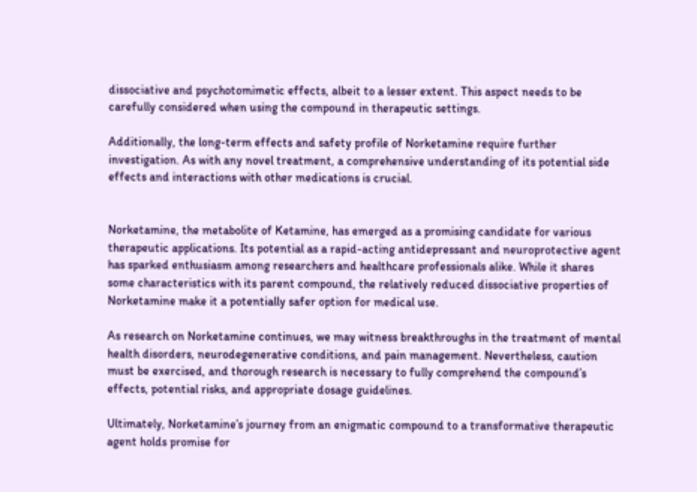dissociative and psychotomimetic effects, albeit to a lesser extent. This aspect needs to be carefully considered when using the compound in therapeutic settings.

Additionally, the long-term effects and safety profile of Norketamine require further investigation. As with any novel treatment, a comprehensive understanding of its potential side effects and interactions with other medications is crucial.


Norketamine, the metabolite of Ketamine, has emerged as a promising candidate for various therapeutic applications. Its potential as a rapid-acting antidepressant and neuroprotective agent has sparked enthusiasm among researchers and healthcare professionals alike. While it shares some characteristics with its parent compound, the relatively reduced dissociative properties of Norketamine make it a potentially safer option for medical use.

As research on Norketamine continues, we may witness breakthroughs in the treatment of mental health disorders, neurodegenerative conditions, and pain management. Nevertheless, caution must be exercised, and thorough research is necessary to fully comprehend the compound’s effects, potential risks, and appropriate dosage guidelines.

Ultimately, Norketamine’s journey from an enigmatic compound to a transformative therapeutic agent holds promise for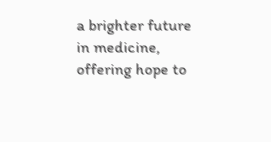a brighter future in medicine, offering hope to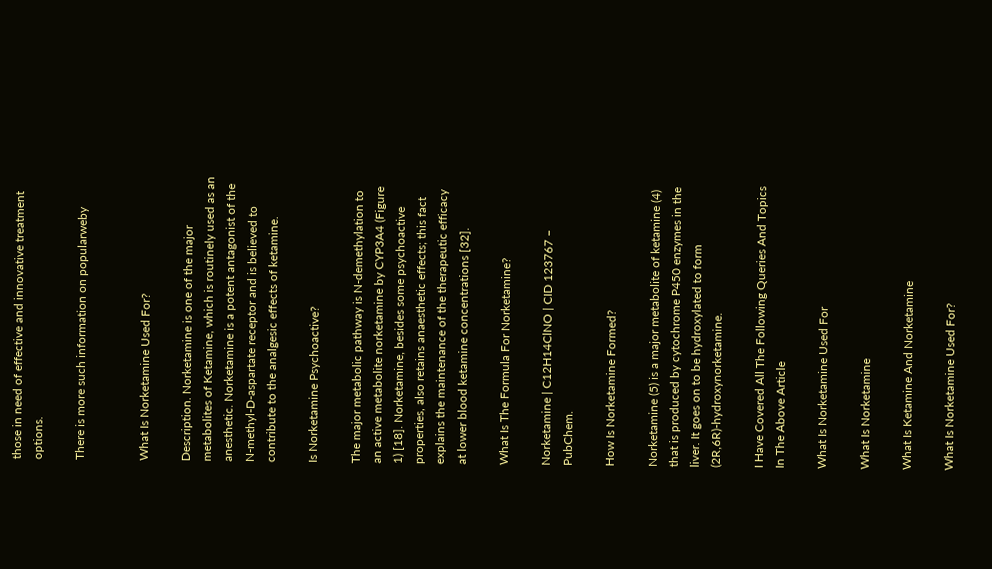those in need of effective and innovative treatment options.

There is more such information on popularweby


What Is Norketamine Used For?

Description. Norketamine is one of the major metabolites of Ketamine, which is routinely used as an anesthetic. Norketamine is a potent antagonist of the N-methyl-D-aspartate receptor and is believed to contribute to the analgesic effects of ketamine.

Is Norketamine Psychoactive?

The major metabolic pathway is N-demethylation to an active metabolite norketamine by CYP3A4 (Figure 1) [18]. Norketamine, besides some psychoactive properties, also retains anaesthetic effects; this fact explains the maintenance of the therapeutic efficacy at lower blood ketamine concentrations [32].

What Is The Formula For Norketamine?

Norketamine | C12H14ClNO | CID 123767 – PubChem.

How Is Norketamine Formed?

Norketamine (5) is a major metabolite of ketamine (4) that is produced by cytochrome P450 enzymes in the liver. It goes on to be hydroxylated to form (2R,6R)-hydroxynorketamine.

I Have Covered All The Following Queries And Topics In The Above Article

What Is Norketamine Used For

What Is Norketamine

What Is Ketamine And Norketamine

What Is Norketamine Used For?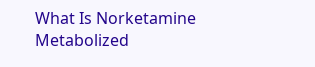What Is Norketamine Metabolized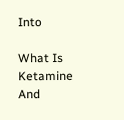Into

What Is Ketamine And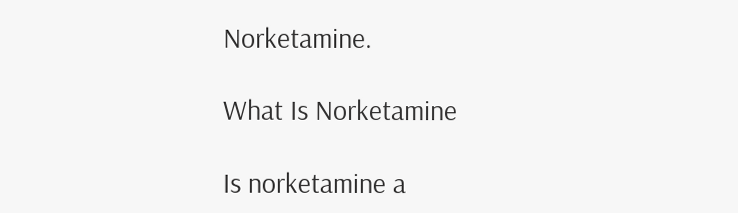Norketamine.

What Is Norketamine

Is norketamine a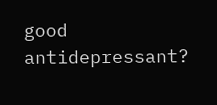good antidepressant?